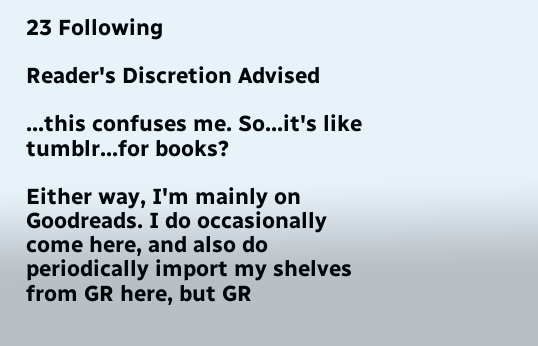23 Following

Reader's Discretion Advised

...this confuses me. So...it's like tumblr...for books?

Either way, I'm mainly on Goodreads. I do occasionally come here, and also do periodically import my shelves from GR here, but GR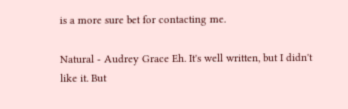is a more sure bet for contacting me.

Natural - Audrey Grace Eh. It's well written, but I didn't like it. But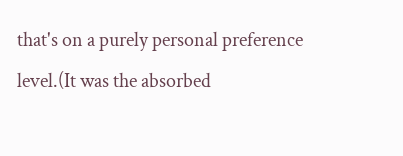that's on a purely personal preference level.(It was the absorbed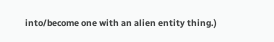into/become one with an alien entity thing.)